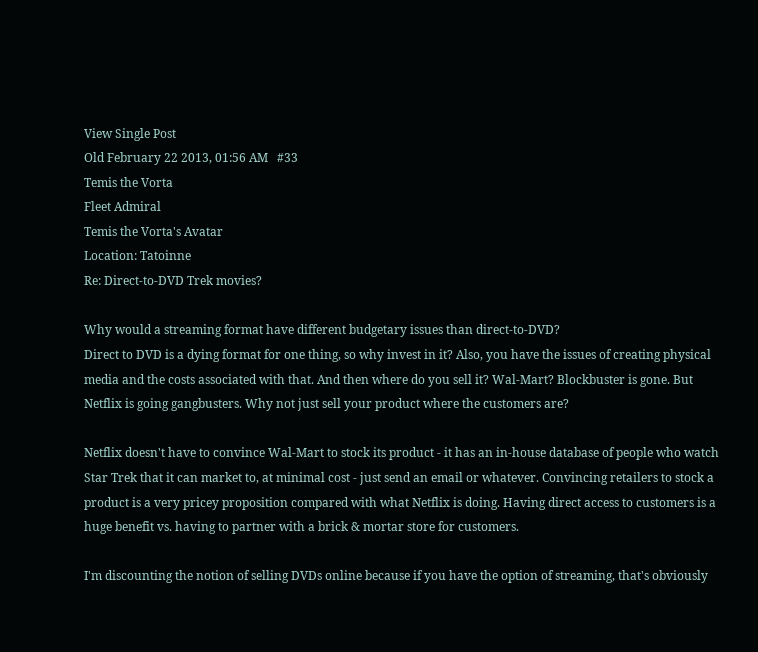View Single Post
Old February 22 2013, 01:56 AM   #33
Temis the Vorta
Fleet Admiral
Temis the Vorta's Avatar
Location: Tatoinne
Re: Direct-to-DVD Trek movies?

Why would a streaming format have different budgetary issues than direct-to-DVD?
Direct to DVD is a dying format for one thing, so why invest in it? Also, you have the issues of creating physical media and the costs associated with that. And then where do you sell it? Wal-Mart? Blockbuster is gone. But Netflix is going gangbusters. Why not just sell your product where the customers are?

Netflix doesn't have to convince Wal-Mart to stock its product - it has an in-house database of people who watch Star Trek that it can market to, at minimal cost - just send an email or whatever. Convincing retailers to stock a product is a very pricey proposition compared with what Netflix is doing. Having direct access to customers is a huge benefit vs. having to partner with a brick & mortar store for customers.

I'm discounting the notion of selling DVDs online because if you have the option of streaming, that's obviously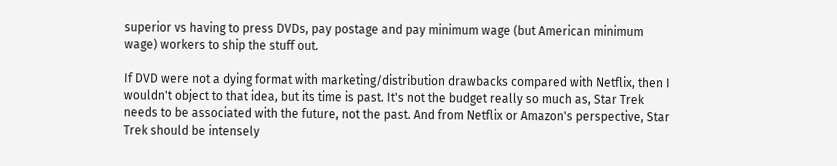superior vs having to press DVDs, pay postage and pay minimum wage (but American minimum wage) workers to ship the stuff out.

If DVD were not a dying format with marketing/distribution drawbacks compared with Netflix, then I wouldn't object to that idea, but its time is past. It's not the budget really so much as, Star Trek needs to be associated with the future, not the past. And from Netflix or Amazon's perspective, Star Trek should be intensely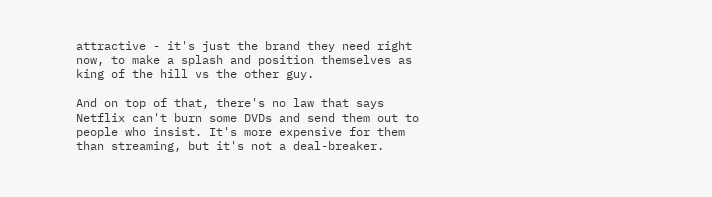attractive - it's just the brand they need right now, to make a splash and position themselves as king of the hill vs the other guy.

And on top of that, there's no law that says Netflix can't burn some DVDs and send them out to people who insist. It's more expensive for them than streaming, but it's not a deal-breaker.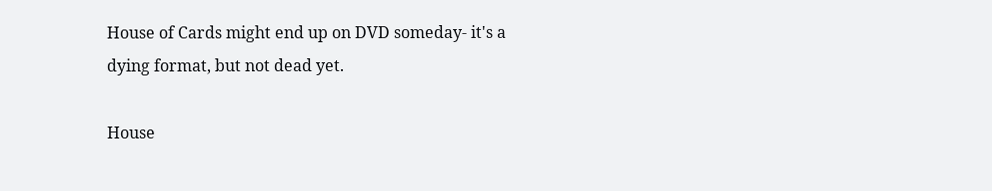House of Cards might end up on DVD someday- it's a dying format, but not dead yet.

House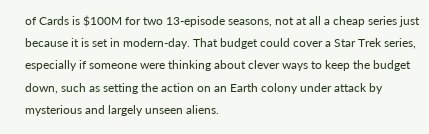of Cards is $100M for two 13-episode seasons, not at all a cheap series just because it is set in modern-day. That budget could cover a Star Trek series, especially if someone were thinking about clever ways to keep the budget down, such as setting the action on an Earth colony under attack by mysterious and largely unseen aliens.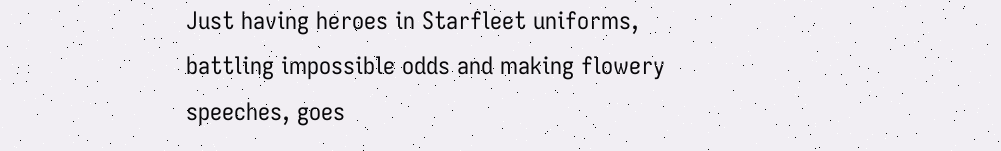Just having heroes in Starfleet uniforms, battling impossible odds and making flowery speeches, goes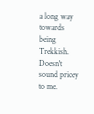a long way towards being Trekkish. Doesn't sound pricey to me.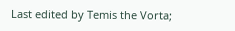Last edited by Temis the Vorta;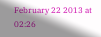February 22 2013 at 02:26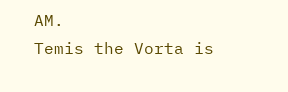AM.
Temis the Vorta is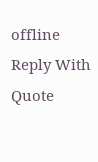offline   Reply With Quote